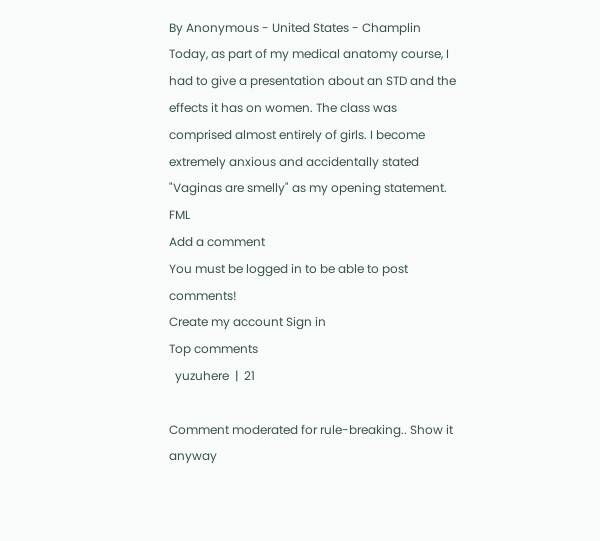By Anonymous - United States - Champlin
Today, as part of my medical anatomy course, I had to give a presentation about an STD and the effects it has on women. The class was comprised almost entirely of girls. I become extremely anxious and accidentally stated "Vaginas are smelly" as my opening statement. FML
Add a comment
You must be logged in to be able to post comments!
Create my account Sign in
Top comments
  yuzuhere  |  21

Comment moderated for rule-breaking.. Show it anyway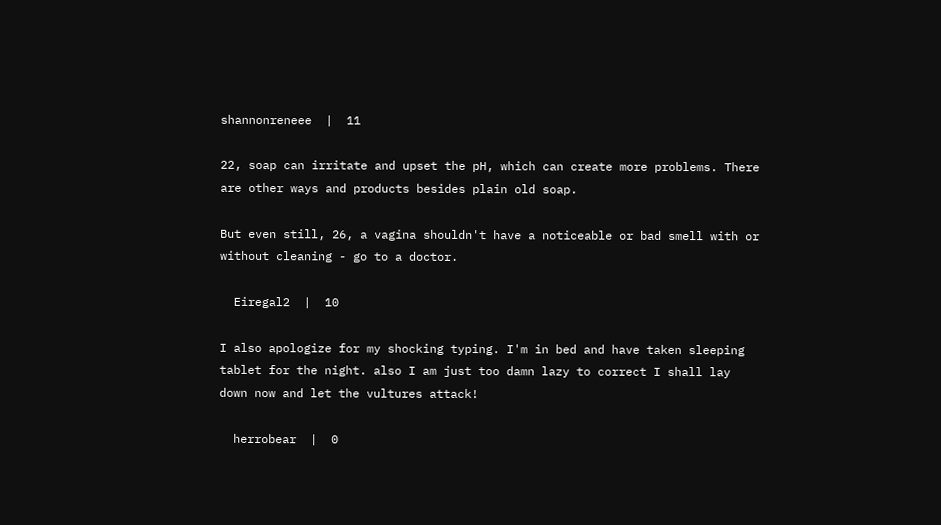shannonreneee  |  11

22, soap can irritate and upset the pH, which can create more problems. There are other ways and products besides plain old soap.

But even still, 26, a vagina shouldn't have a noticeable or bad smell with or without cleaning - go to a doctor.

  Eiregal2  |  10

I also apologize for my shocking typing. I'm in bed and have taken sleeping tablet for the night. also I am just too damn lazy to correct I shall lay down now and let the vultures attack!

  herrobear  |  0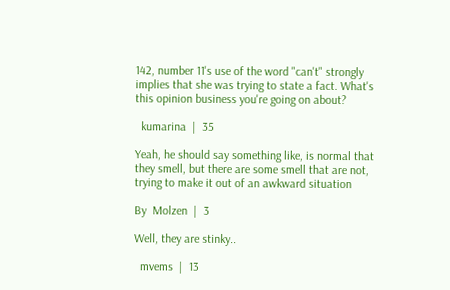142, number 11's use of the word "can't" strongly implies that she was trying to state a fact. What's this opinion business you're going on about?

  kumarina  |  35

Yeah, he should say something like, is normal that they smell, but there are some smell that are not, trying to make it out of an awkward situation

By  Molzen  |  3

Well, they are stinky..

  mvems  |  13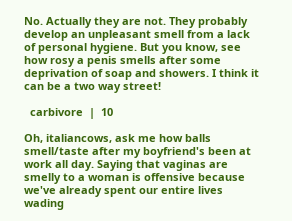No. Actually they are not. They probably develop an unpleasant smell from a lack of personal hygiene. But you know, see how rosy a penis smells after some deprivation of soap and showers. I think it can be a two way street!

  carbivore  |  10

Oh, italiancows, ask me how balls smell/taste after my boyfriend's been at work all day. Saying that vaginas are smelly to a woman is offensive because we've already spent our entire lives wading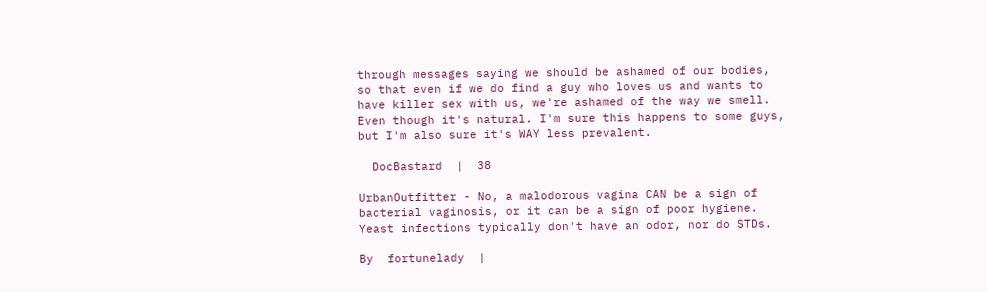through messages saying we should be ashamed of our bodies, so that even if we do find a guy who loves us and wants to have killer sex with us, we're ashamed of the way we smell. Even though it's natural. I'm sure this happens to some guys, but I'm also sure it's WAY less prevalent.

  DocBastard  |  38

UrbanOutfitter - No, a malodorous vagina CAN be a sign of bacterial vaginosis, or it can be a sign of poor hygiene. Yeast infections typically don't have an odor, nor do STDs.

By  fortunelady  |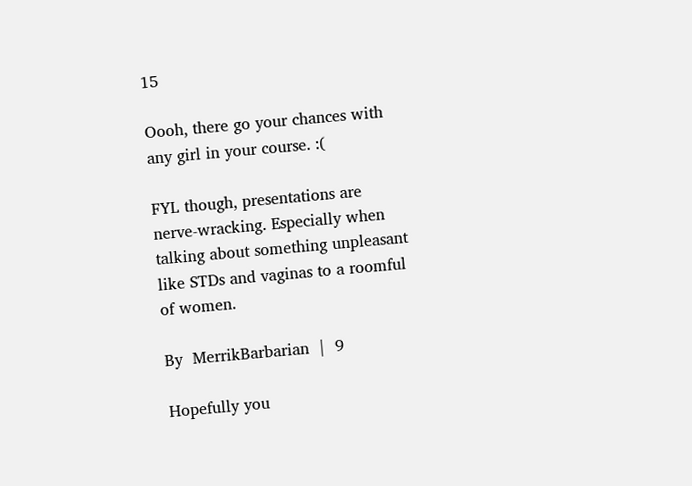15

Oooh, there go your chances with any girl in your course. :(

FYL though, presentations are nerve-wracking. Especially when talking about something unpleasant like STDs and vaginas to a roomful of women.

By  MerrikBarbarian  |  9

Hopefully you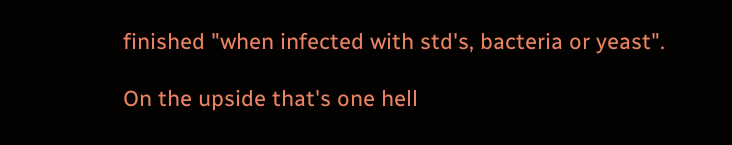finished "when infected with std's, bacteria or yeast".

On the upside that's one hell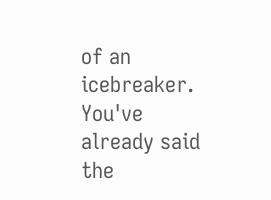of an icebreaker. You've already said the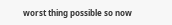worst thing possible so now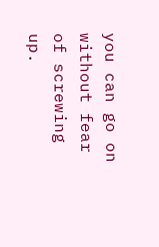you can go on without fear of screwing up.